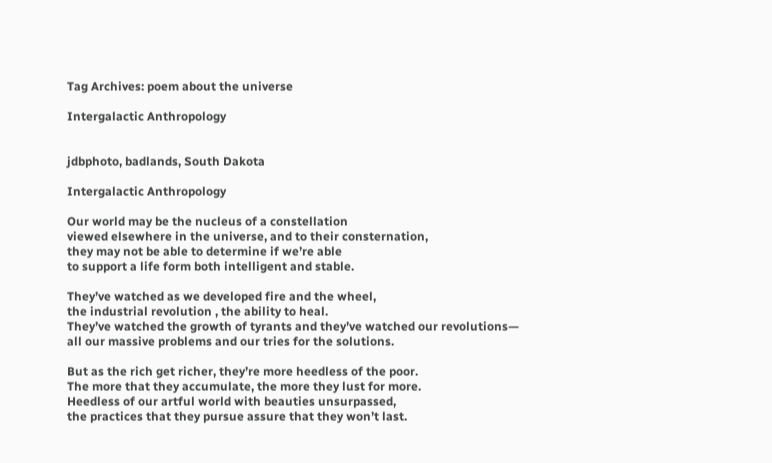Tag Archives: poem about the universe

Intergalactic Anthropology


jdbphoto, badlands, South Dakota

Intergalactic Anthropology

Our world may be the nucleus of a constellation
viewed elsewhere in the universe, and to their consternation,
they may not be able to determine if we’re able
to support a life form both intelligent and stable.

They’ve watched as we developed fire and the wheel,
the industrial revolution , the ability to heal.
They’ve watched the growth of tyrants and they’ve watched our revolutions—
all our massive problems and our tries for the solutions.

But as the rich get richer, they’re more heedless of the poor.
The more that they accumulate, the more they lust for more.
Heedless of our artful world with beauties unsurpassed,
the practices that they pursue assure that they won’t last.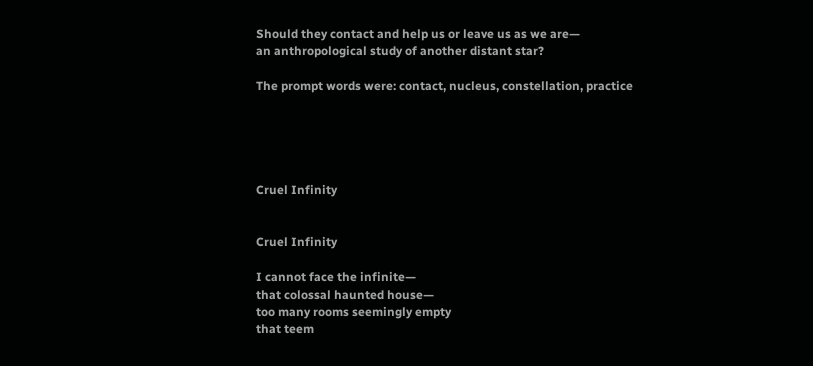Should they contact and help us or leave us as we are—
an anthropological study of another distant star?

The prompt words were: contact, nucleus, constellation, practice





Cruel Infinity


Cruel Infinity

I cannot face the infinite—
that colossal haunted house—
too many rooms seemingly empty
that teem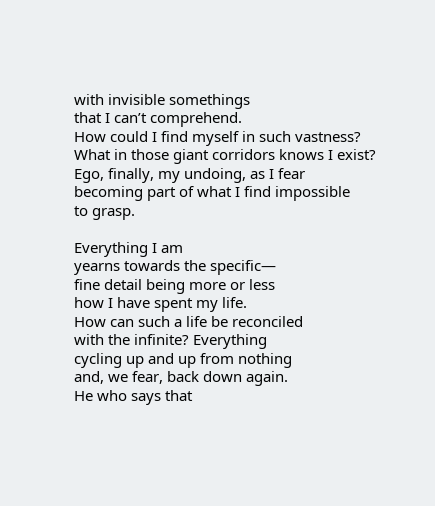with invisible somethings
that I can’t comprehend.
How could I find myself in such vastness?
What in those giant corridors knows I exist?
Ego, finally, my undoing, as I fear
becoming part of what I find impossible
to grasp.

Everything I am
yearns towards the specific—
fine detail being more or less
how I have spent my life.
How can such a life be reconciled
with the infinite? Everything
cycling up and up from nothing
and, we fear, back down again.
He who says that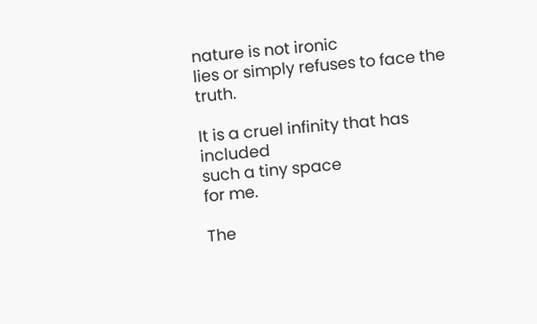nature is not ironic
lies or simply refuses to face the truth.

It is a cruel infinity that has included
such a tiny space
for me.

The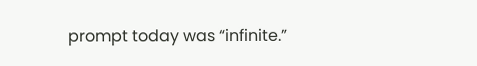prompt today was “infinite.”